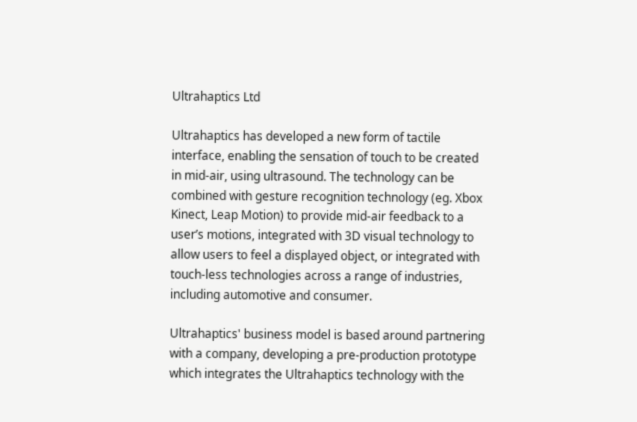Ultrahaptics Ltd

Ultrahaptics has developed a new form of tactile interface, enabling the sensation of touch to be created in mid-air, using ultrasound. The technology can be combined with gesture recognition technology (eg. Xbox Kinect, Leap Motion) to provide mid-air feedback to a user’s motions, integrated with 3D visual technology to allow users to feel a displayed object, or integrated with touch-less technologies across a range of industries, including automotive and consumer.

Ultrahaptics' business model is based around partnering with a company, developing a pre-production prototype which integrates the Ultrahaptics technology with the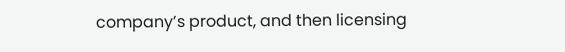company’s product, and then licensing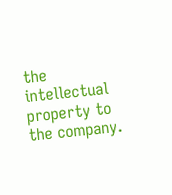the intellectual property to the company.